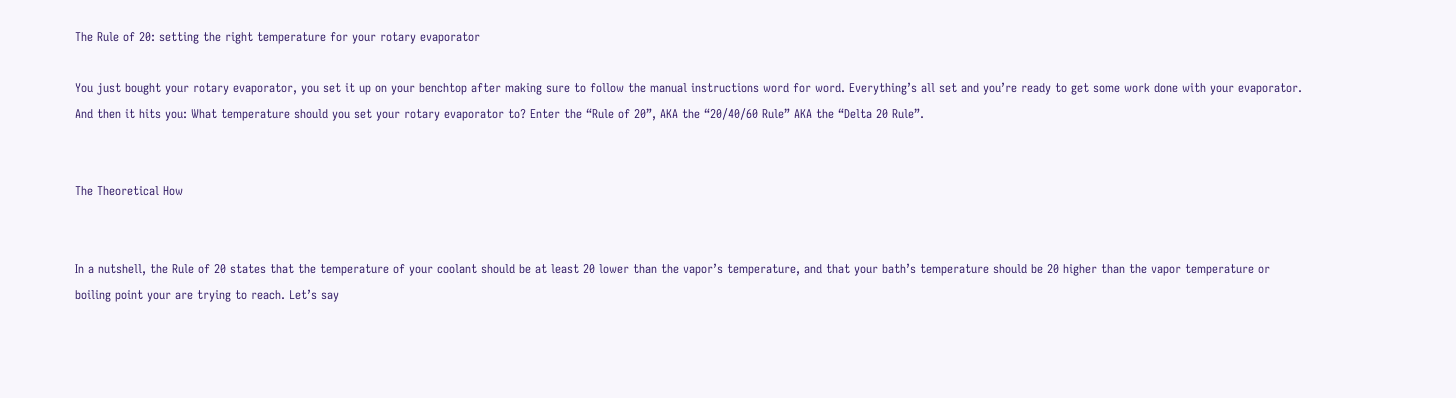The Rule of 20: setting the right temperature for your rotary evaporator

You just bought your rotary evaporator, you set it up on your benchtop after making sure to follow the manual instructions word for word. Everything’s all set and you’re ready to get some work done with your evaporator. And then it hits you: What temperature should you set your rotary evaporator to? Enter the “Rule of 20”, AKA the “20/40/60 Rule” AKA the “Delta 20 Rule”.


The Theoretical How


In a nutshell, the Rule of 20 states that the temperature of your coolant should be at least 20 lower than the vapor’s temperature, and that your bath’s temperature should be 20 higher than the vapor temperature or boiling point your are trying to reach. Let’s say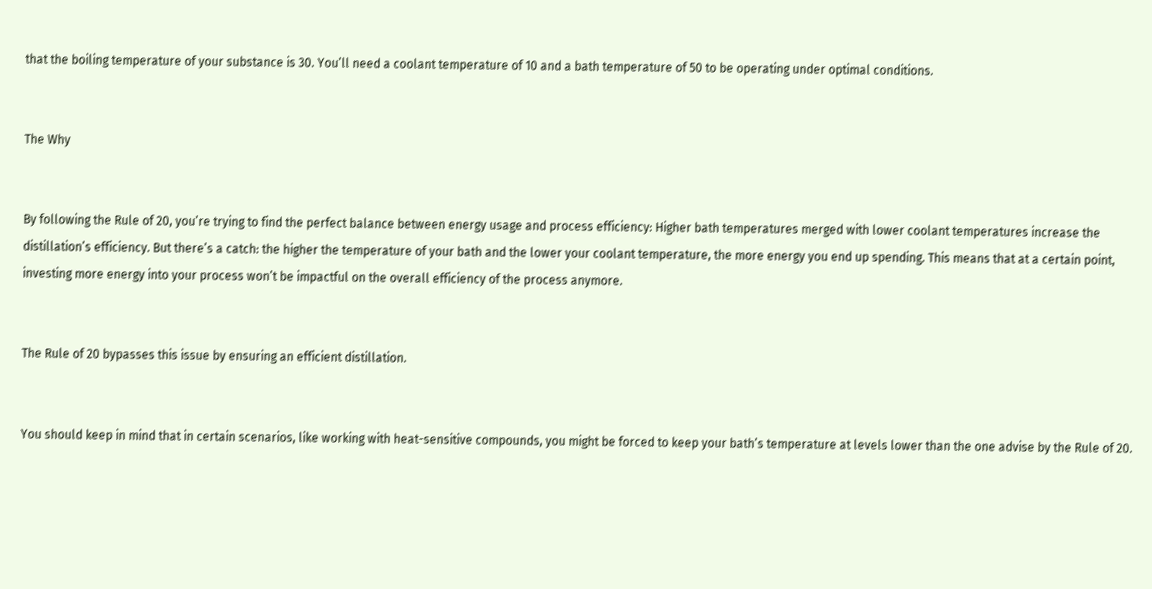that the boiling temperature of your substance is 30. You’ll need a coolant temperature of 10 and a bath temperature of 50 to be operating under optimal conditions.


The Why


By following the Rule of 20, you’re trying to find the perfect balance between energy usage and process efficiency: Higher bath temperatures merged with lower coolant temperatures increase the distillation’s efficiency. But there’s a catch: the higher the temperature of your bath and the lower your coolant temperature, the more energy you end up spending. This means that at a certain point, investing more energy into your process won’t be impactful on the overall efficiency of the process anymore.


The Rule of 20 bypasses this issue by ensuring an efficient distillation.


You should keep in mind that in certain scenarios, like working with heat-sensitive compounds, you might be forced to keep your bath’s temperature at levels lower than the one advise by the Rule of 20.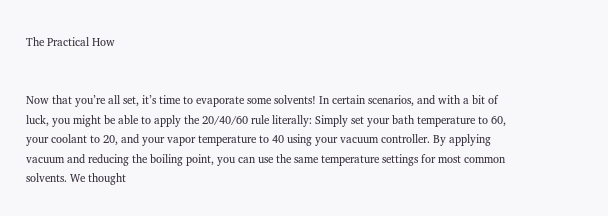The Practical How


Now that you’re all set, it’s time to evaporate some solvents! In certain scenarios, and with a bit of luck, you might be able to apply the 20/40/60 rule literally: Simply set your bath temperature to 60, your coolant to 20, and your vapor temperature to 40 using your vacuum controller. By applying vacuum and reducing the boiling point, you can use the same temperature settings for most common solvents. We thought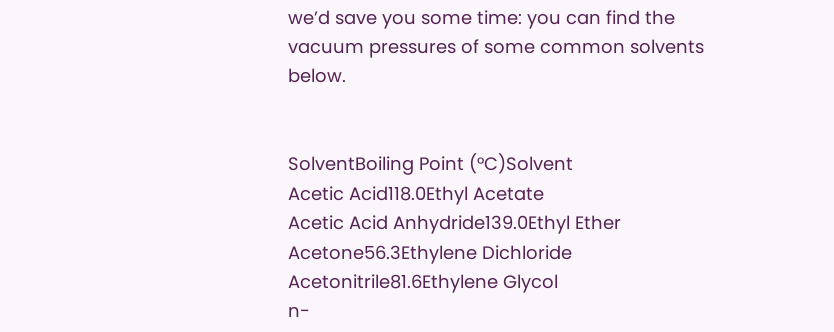we’d save you some time: you can find the vacuum pressures of some common solvents below.


SolventBoiling Point (°C)Solvent
Acetic Acid118.0Ethyl Acetate
Acetic Acid Anhydride139.0Ethyl Ether
Acetone56.3Ethylene Dichloride
Acetonitrile81.6Ethylene Glycol
n-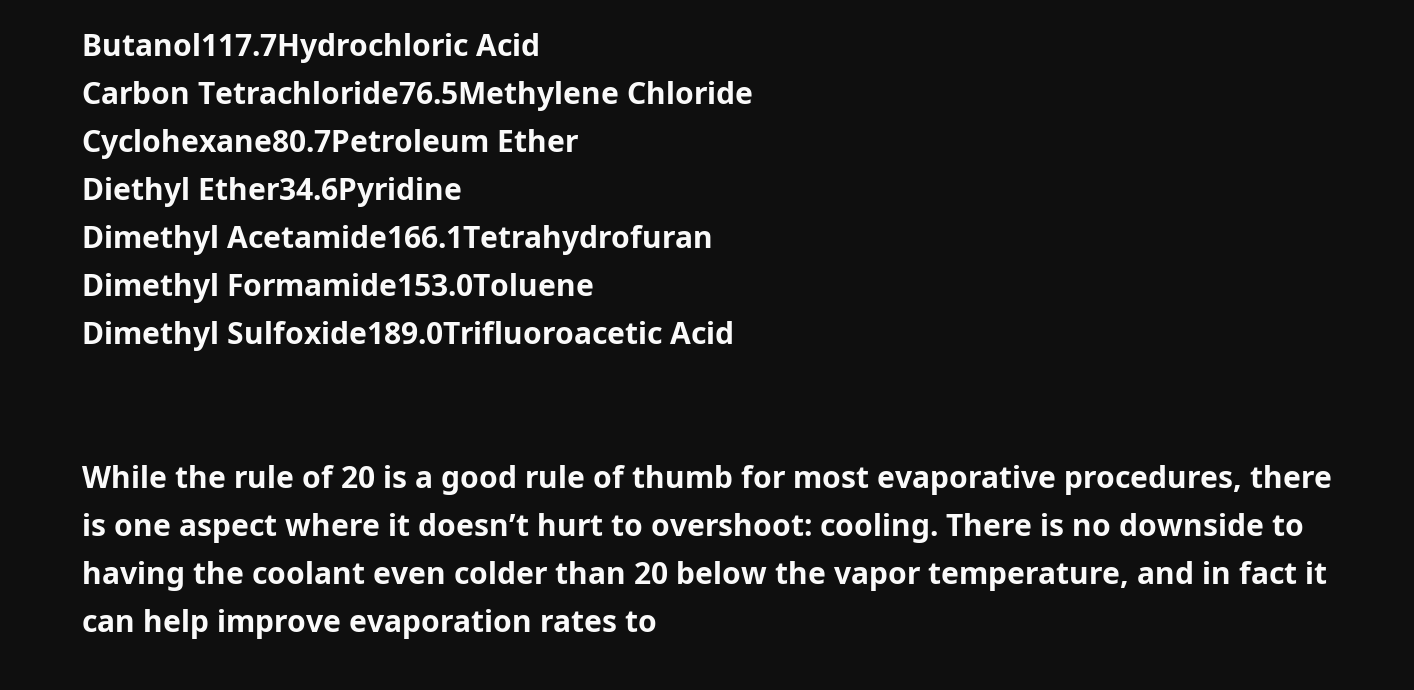Butanol117.7Hydrochloric Acid
Carbon Tetrachloride76.5Methylene Chloride
Cyclohexane80.7Petroleum Ether
Diethyl Ether34.6Pyridine
Dimethyl Acetamide166.1Tetrahydrofuran
Dimethyl Formamide153.0Toluene
Dimethyl Sulfoxide189.0Trifluoroacetic Acid


While the rule of 20 is a good rule of thumb for most evaporative procedures, there is one aspect where it doesn’t hurt to overshoot: cooling. There is no downside to having the coolant even colder than 20 below the vapor temperature, and in fact it can help improve evaporation rates to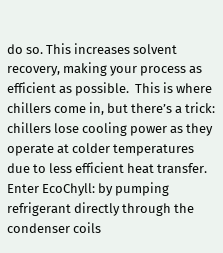do so. This increases solvent recovery, making your process as efficient as possible.  This is where chillers come in, but there’s a trick: chillers lose cooling power as they operate at colder temperatures due to less efficient heat transfer. Enter EcoChyll: by pumping refrigerant directly through the condenser coils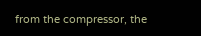from the compressor, the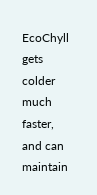EcoChyll gets colder much faster, and can maintain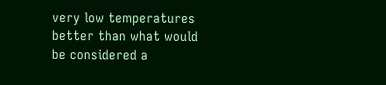very low temperatures better than what would be considered a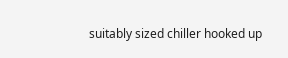suitably sized chiller hooked up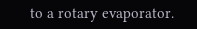to a rotary evaporator.